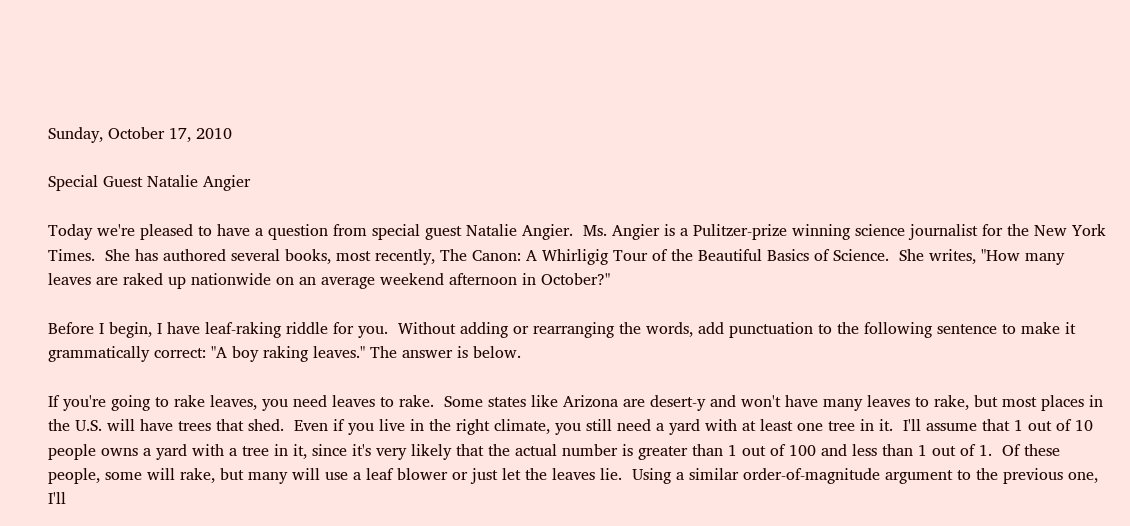Sunday, October 17, 2010

Special Guest Natalie Angier

Today we're pleased to have a question from special guest Natalie Angier.  Ms. Angier is a Pulitzer-prize winning science journalist for the New York Times.  She has authored several books, most recently, The Canon: A Whirligig Tour of the Beautiful Basics of Science.  She writes, "How many leaves are raked up nationwide on an average weekend afternoon in October?"

Before I begin, I have leaf-raking riddle for you.  Without adding or rearranging the words, add punctuation to the following sentence to make it grammatically correct: "A boy raking leaves." The answer is below.

If you're going to rake leaves, you need leaves to rake.  Some states like Arizona are desert-y and won't have many leaves to rake, but most places in the U.S. will have trees that shed.  Even if you live in the right climate, you still need a yard with at least one tree in it.  I'll assume that 1 out of 10 people owns a yard with a tree in it, since it's very likely that the actual number is greater than 1 out of 100 and less than 1 out of 1.  Of these people, some will rake, but many will use a leaf blower or just let the leaves lie.  Using a similar order-of-magnitude argument to the previous one, I'll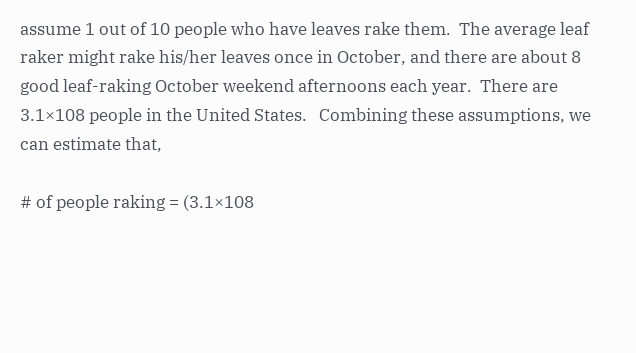assume 1 out of 10 people who have leaves rake them.  The average leaf raker might rake his/her leaves once in October, and there are about 8 good leaf-raking October weekend afternoons each year.  There are 3.1×108 people in the United States.   Combining these assumptions, we can estimate that,

# of people raking = (3.1×108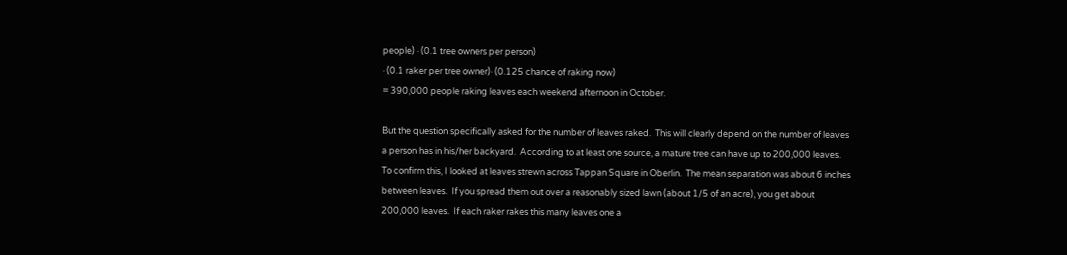people) · (0.1 tree owners per person)
· (0.1 raker per tree owner)· (0.125 chance of raking now)
= 390,000 people raking leaves each weekend afternoon in October.

But the question specifically asked for the number of leaves raked.  This will clearly depend on the number of leaves a person has in his/her backyard.  According to at least one source, a mature tree can have up to 200,000 leaves.  To confirm this, I looked at leaves strewn across Tappan Square in Oberlin.  The mean separation was about 6 inches between leaves.  If you spread them out over a reasonably sized lawn (about 1/5 of an acre), you get about 200,000 leaves.  If each raker rakes this many leaves one a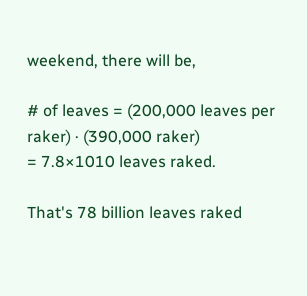weekend, there will be,

# of leaves = (200,000 leaves per raker) · (390,000 raker)
= 7.8×1010 leaves raked.

That's 78 billion leaves raked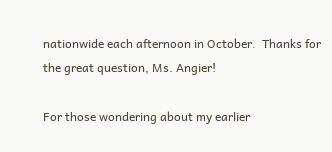nationwide each afternoon in October.  Thanks for the great question, Ms. Angier!

For those wondering about my earlier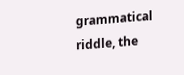grammatical riddle, the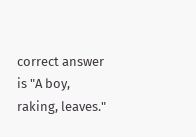correct answer is "A boy, raking, leaves."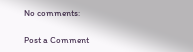No comments:

Post a Comment